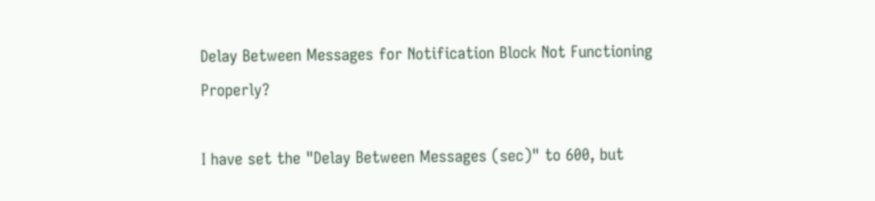Delay Between Messages for Notification Block Not Functioning Properly?

I have set the "Delay Between Messages (sec)" to 600, but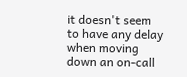it doesn't seem to have any delay when moving down an on-call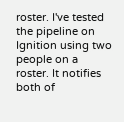roster. I've tested the pipeline on Ignition using two people on a roster. It notifies both of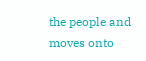the people and moves onto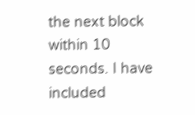the next block within 10 seconds. I have included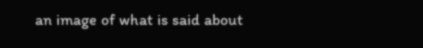an image of what is said about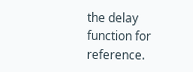the delay function for reference.